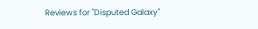Reviews for "Disputed Galaxy"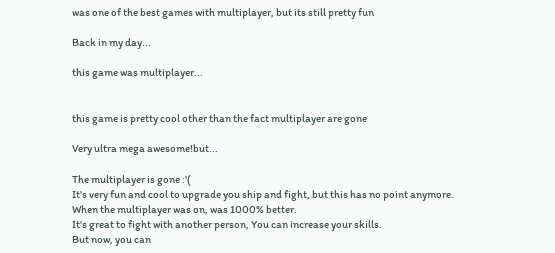was one of the best games with multiplayer, but its still pretty fun

Back in my day...

this game was multiplayer...


this game is pretty cool other than the fact multiplayer are gone

Very ultra mega awesome!but...

The multiplayer is gone :'(
It's very fun and cool to upgrade you ship and fight, but this has no point anymore.
When the multiplayer was on, was 1000% better.
It's great to fight with another person, You can increase your skills.
But now, you can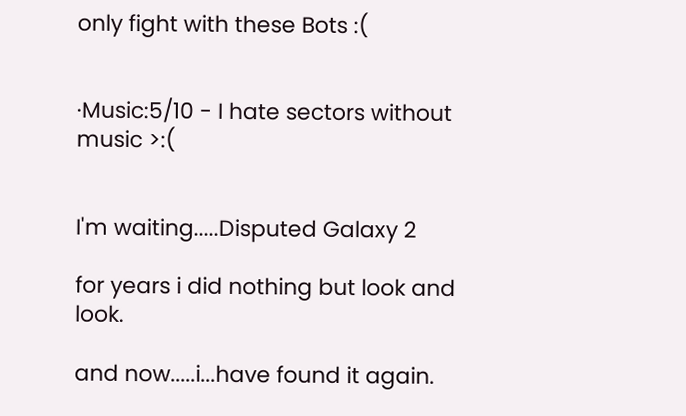only fight with these Bots :(


·Music:5/10 - I hate sectors without music >:(


I'm waiting.....Disputed Galaxy 2

for years i did nothing but look and look.

and now.....i...have found it again.